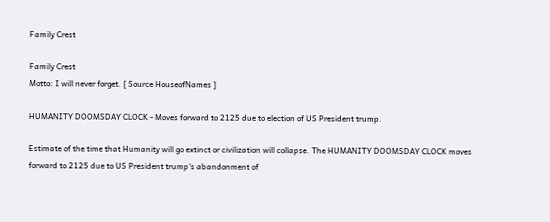Family Crest

Family Crest
Motto: I will never forget. [ Source HouseofNames ]

HUMANITY DOOMSDAY CLOCK - Moves forward to 2125 due to election of US President trump.

Estimate of the time that Humanity will go extinct or civilization will collapse. The HUMANITY DOOMSDAY CLOCK moves forward to 2125 due to US President trump's abandonment of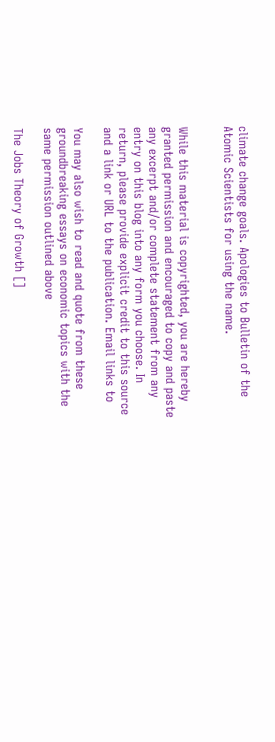climate change goals. Apologies to Bulletin of the Atomic Scientists for using the name.


While this material is copyrighted, you are hereby granted permission and encouraged to copy and paste any excerpt and/or complete statement from any entry on this blog into any form you choose. In return, please provide explicit credit to this source and a link or URL to the publication. Email links to

You may also wish to read and quote from these groundbreaking essays on economic topics with the same permission outlined above

The Jobs Theory of Growth []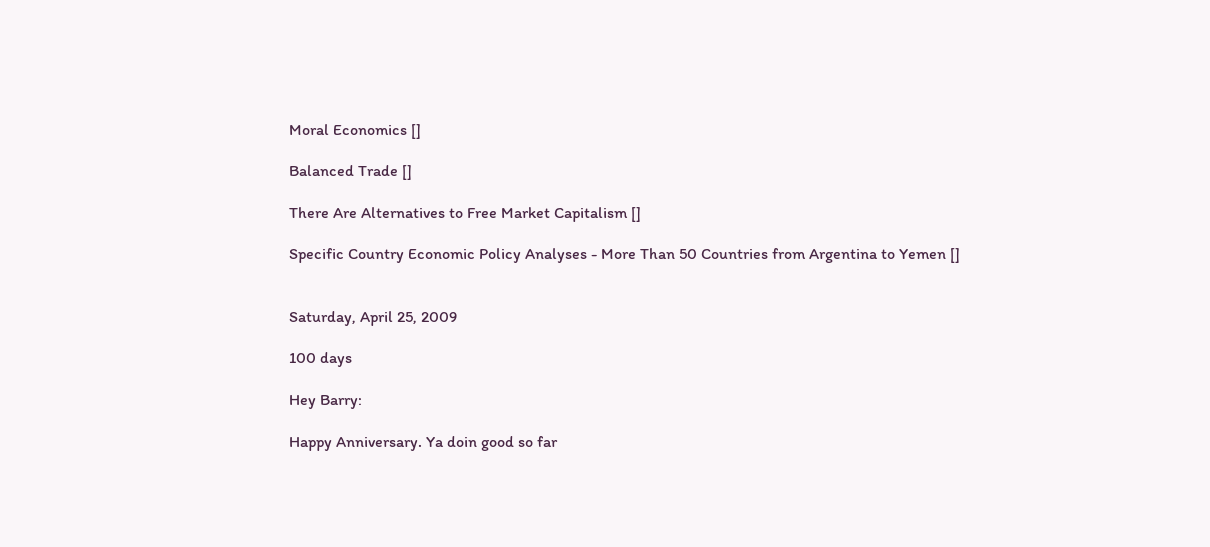Moral Economics []

Balanced Trade []

There Are Alternatives to Free Market Capitalism []

Specific Country Economic Policy Analyses - More Than 50 Countries from Argentina to Yemen []


Saturday, April 25, 2009

100 days

Hey Barry:

Happy Anniversary. Ya doin good so far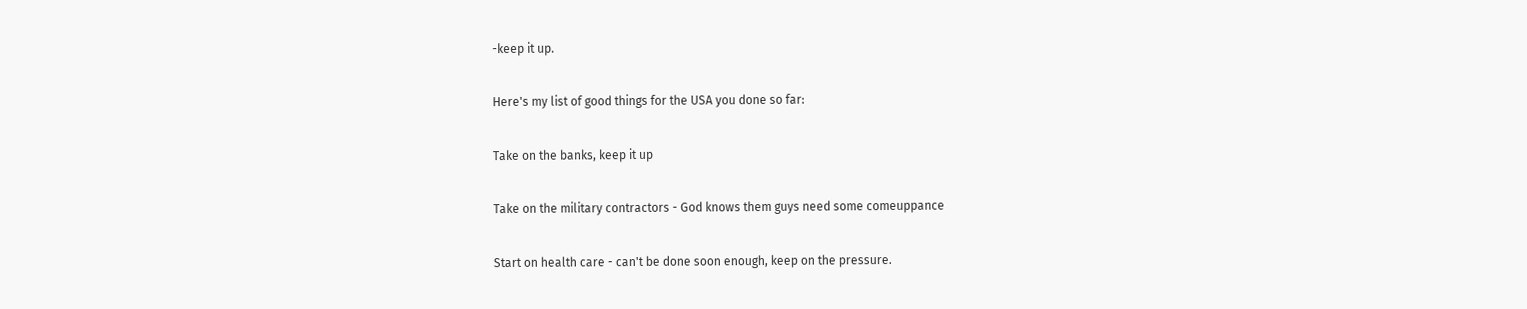-keep it up.

Here's my list of good things for the USA you done so far:

Take on the banks, keep it up

Take on the military contractors - God knows them guys need some comeuppance

Start on health care - can't be done soon enough, keep on the pressure.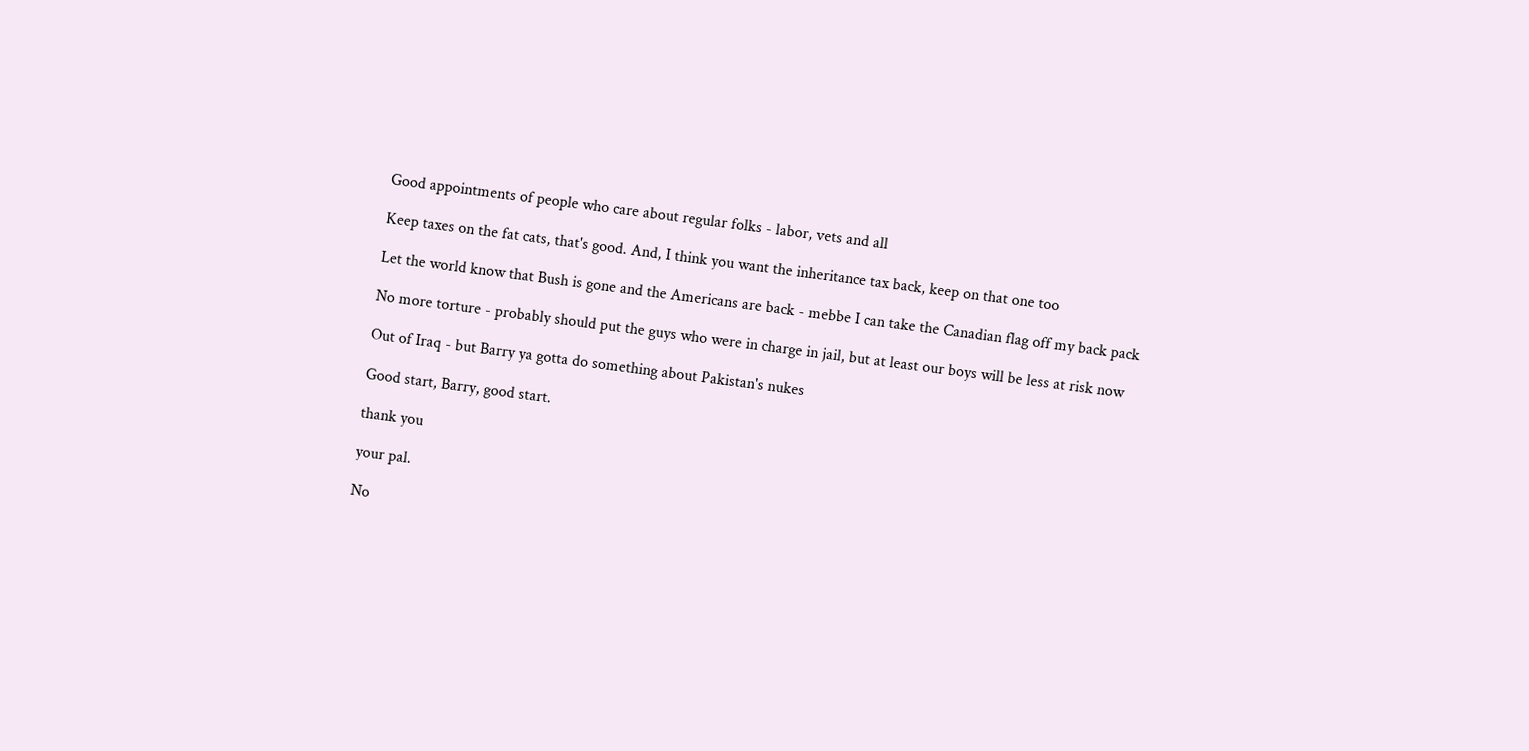Good appointments of people who care about regular folks - labor, vets and all

Keep taxes on the fat cats, that's good. And, I think you want the inheritance tax back, keep on that one too

Let the world know that Bush is gone and the Americans are back - mebbe I can take the Canadian flag off my back pack

No more torture - probably should put the guys who were in charge in jail, but at least our boys will be less at risk now

Out of Iraq - but Barry ya gotta do something about Pakistan's nukes

Good start, Barry, good start.

thank you

your pal.

No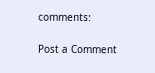comments:

Post a Comment